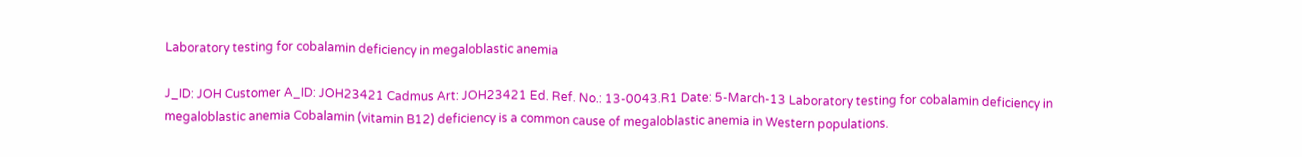Laboratory testing for cobalamin deficiency in megaloblastic anemia

J_ID: JOH Customer A_ID: JOH23421 Cadmus Art: JOH23421 Ed. Ref. No.: 13-0043.R1 Date: 5-March-13 Laboratory testing for cobalamin deficiency in megaloblastic anemia Cobalamin (vitamin B12) deficiency is a common cause of megaloblastic anemia in Western populations.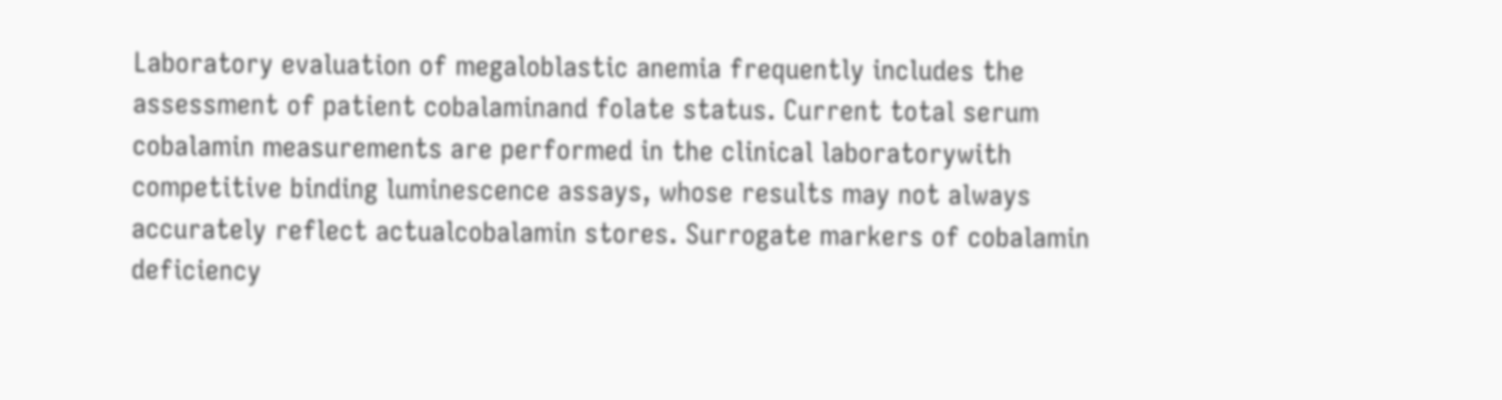Laboratory evaluation of megaloblastic anemia frequently includes the assessment of patient cobalaminand folate status. Current total serum cobalamin measurements are performed in the clinical laboratorywith competitive binding luminescence assays, whose results may not always accurately reflect actualcobalamin stores. Surrogate markers of cobalamin deficiency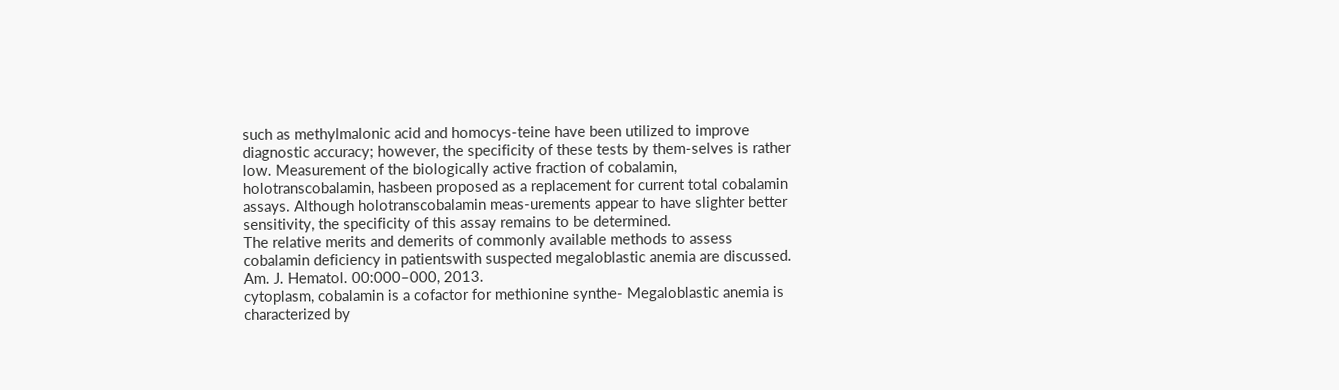such as methylmalonic acid and homocys-teine have been utilized to improve diagnostic accuracy; however, the specificity of these tests by them-selves is rather low. Measurement of the biologically active fraction of cobalamin, holotranscobalamin, hasbeen proposed as a replacement for current total cobalamin assays. Although holotranscobalamin meas-urements appear to have slighter better sensitivity, the specificity of this assay remains to be determined.
The relative merits and demerits of commonly available methods to assess cobalamin deficiency in patientswith suspected megaloblastic anemia are discussed. Am. J. Hematol. 00:000–000, 2013.
cytoplasm, cobalamin is a cofactor for methionine synthe- Megaloblastic anemia is characterized by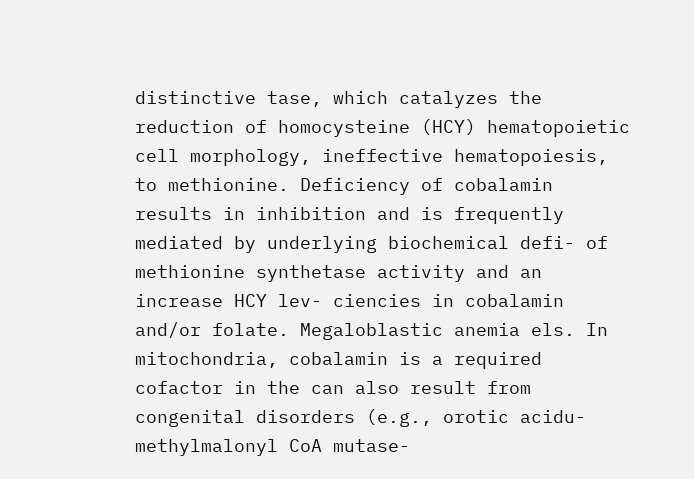distinctive tase, which catalyzes the reduction of homocysteine (HCY) hematopoietic cell morphology, ineffective hematopoiesis, to methionine. Deficiency of cobalamin results in inhibition and is frequently mediated by underlying biochemical defi- of methionine synthetase activity and an increase HCY lev- ciencies in cobalamin and/or folate. Megaloblastic anemia els. In mitochondria, cobalamin is a required cofactor in the can also result from congenital disorders (e.g., orotic acidu- methylmalonyl CoA mutase-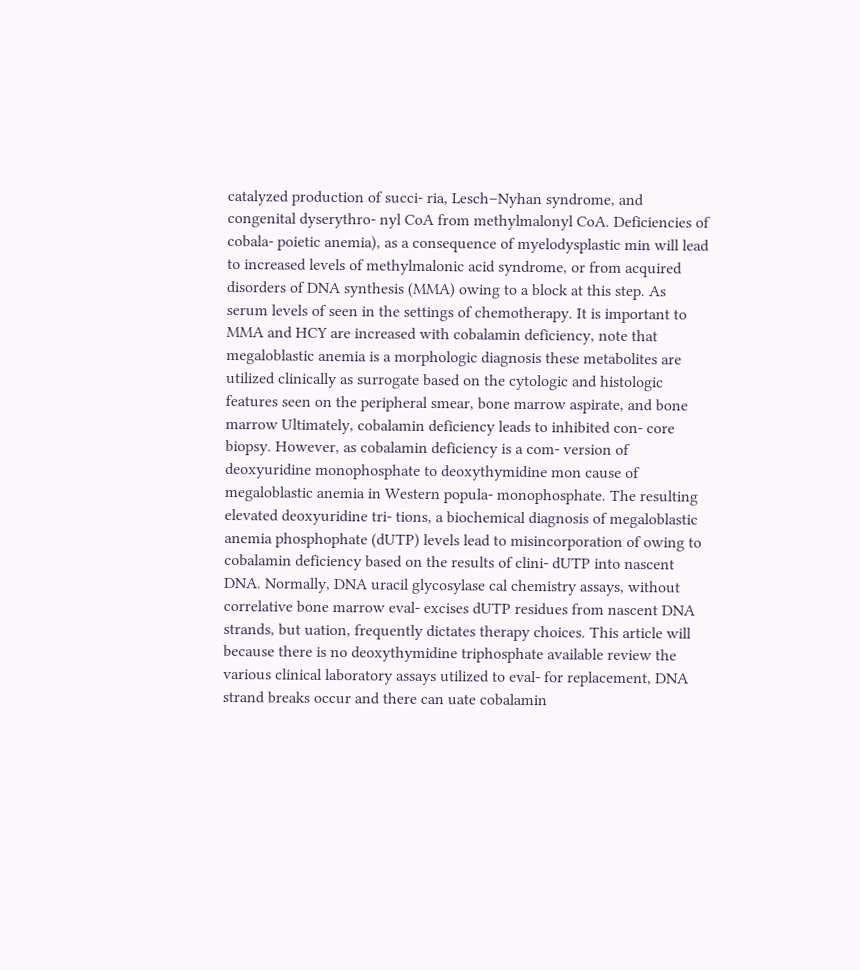catalyzed production of succi- ria, Lesch–Nyhan syndrome, and congenital dyserythro- nyl CoA from methylmalonyl CoA. Deficiencies of cobala- poietic anemia), as a consequence of myelodysplastic min will lead to increased levels of methylmalonic acid syndrome, or from acquired disorders of DNA synthesis (MMA) owing to a block at this step. As serum levels of seen in the settings of chemotherapy. It is important to MMA and HCY are increased with cobalamin deficiency, note that megaloblastic anemia is a morphologic diagnosis these metabolites are utilized clinically as surrogate based on the cytologic and histologic features seen on the peripheral smear, bone marrow aspirate, and bone marrow Ultimately, cobalamin deficiency leads to inhibited con- core biopsy. However, as cobalamin deficiency is a com- version of deoxyuridine monophosphate to deoxythymidine mon cause of megaloblastic anemia in Western popula- monophosphate. The resulting elevated deoxyuridine tri- tions, a biochemical diagnosis of megaloblastic anemia phosphophate (dUTP) levels lead to misincorporation of owing to cobalamin deficiency based on the results of clini- dUTP into nascent DNA. Normally, DNA uracil glycosylase cal chemistry assays, without correlative bone marrow eval- excises dUTP residues from nascent DNA strands, but uation, frequently dictates therapy choices. This article will because there is no deoxythymidine triphosphate available review the various clinical laboratory assays utilized to eval- for replacement, DNA strand breaks occur and there can uate cobalamin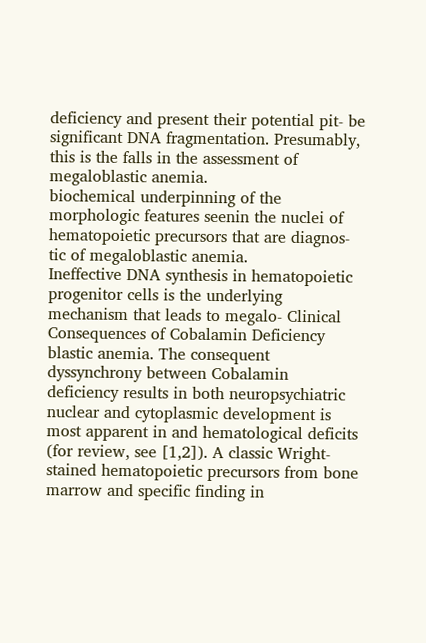deficiency and present their potential pit- be significant DNA fragmentation. Presumably, this is the falls in the assessment of megaloblastic anemia.
biochemical underpinning of the morphologic features seenin the nuclei of hematopoietic precursors that are diagnos-tic of megaloblastic anemia.
Ineffective DNA synthesis in hematopoietic progenitor cells is the underlying mechanism that leads to megalo- Clinical Consequences of Cobalamin Deficiency blastic anemia. The consequent dyssynchrony between Cobalamin deficiency results in both neuropsychiatric nuclear and cytoplasmic development is most apparent in and hematological deficits (for review, see [1,2]). A classic Wright-stained hematopoietic precursors from bone marrow and specific finding in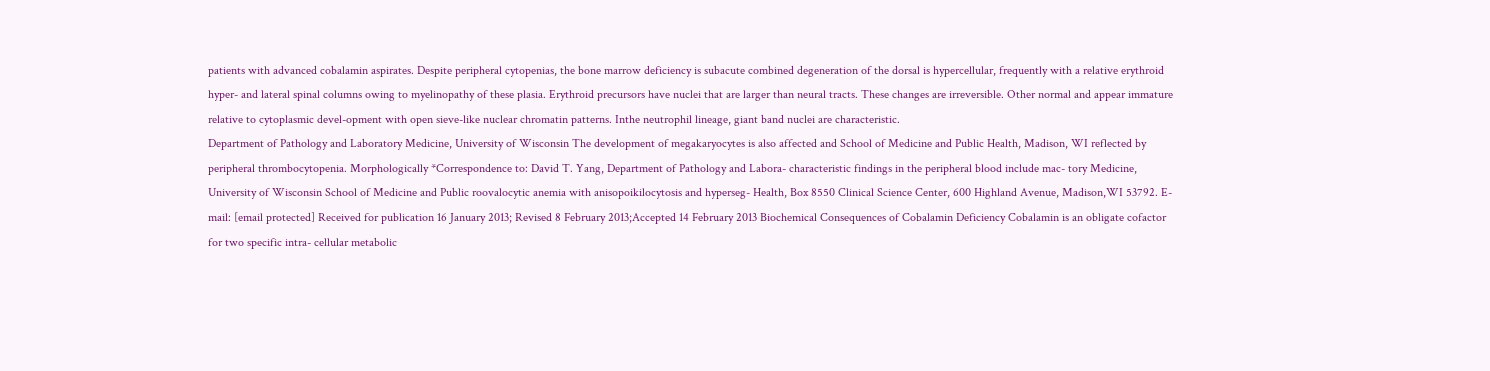patients with advanced cobalamin aspirates. Despite peripheral cytopenias, the bone marrow deficiency is subacute combined degeneration of the dorsal is hypercellular, frequently with a relative erythroid hyper- and lateral spinal columns owing to myelinopathy of these plasia. Erythroid precursors have nuclei that are larger than neural tracts. These changes are irreversible. Other normal and appear immature relative to cytoplasmic devel-opment with open sieve-like nuclear chromatin patterns. Inthe neutrophil lineage, giant band nuclei are characteristic.
Department of Pathology and Laboratory Medicine, University of Wisconsin The development of megakaryocytes is also affected and School of Medicine and Public Health, Madison, WI reflected by peripheral thrombocytopenia. Morphologically *Correspondence to: David T. Yang, Department of Pathology and Labora- characteristic findings in the peripheral blood include mac- tory Medicine, University of Wisconsin School of Medicine and Public roovalocytic anemia with anisopoikilocytosis and hyperseg- Health, Box 8550 Clinical Science Center, 600 Highland Avenue, Madison,WI 53792. E-mail: [email protected] Received for publication 16 January 2013; Revised 8 February 2013;Accepted 14 February 2013 Biochemical Consequences of Cobalamin Deficiency Cobalamin is an obligate cofactor for two specific intra- cellular metabolic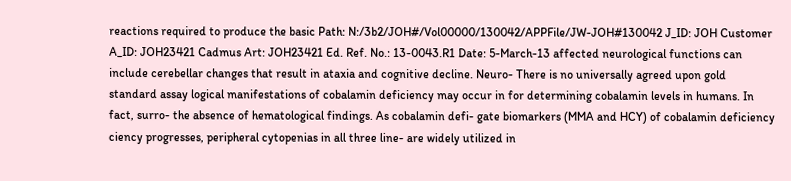reactions required to produce the basic Path: N:/3b2/JOH#/Vol00000/130042/APPFile/JW-JOH#130042 J_ID: JOH Customer A_ID: JOH23421 Cadmus Art: JOH23421 Ed. Ref. No.: 13-0043.R1 Date: 5-March-13 affected neurological functions can include cerebellar changes that result in ataxia and cognitive decline. Neuro- There is no universally agreed upon gold standard assay logical manifestations of cobalamin deficiency may occur in for determining cobalamin levels in humans. In fact, surro- the absence of hematological findings. As cobalamin defi- gate biomarkers (MMA and HCY) of cobalamin deficiency ciency progresses, peripheral cytopenias in all three line- are widely utilized in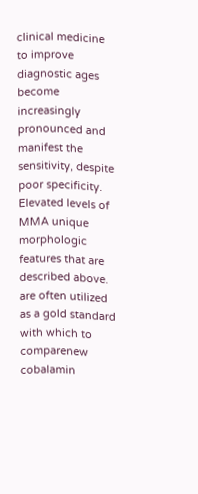clinical medicine to improve diagnostic ages become increasingly pronounced and manifest the sensitivity, despite poor specificity. Elevated levels of MMA unique morphologic features that are described above.
are often utilized as a gold standard with which to comparenew cobalamin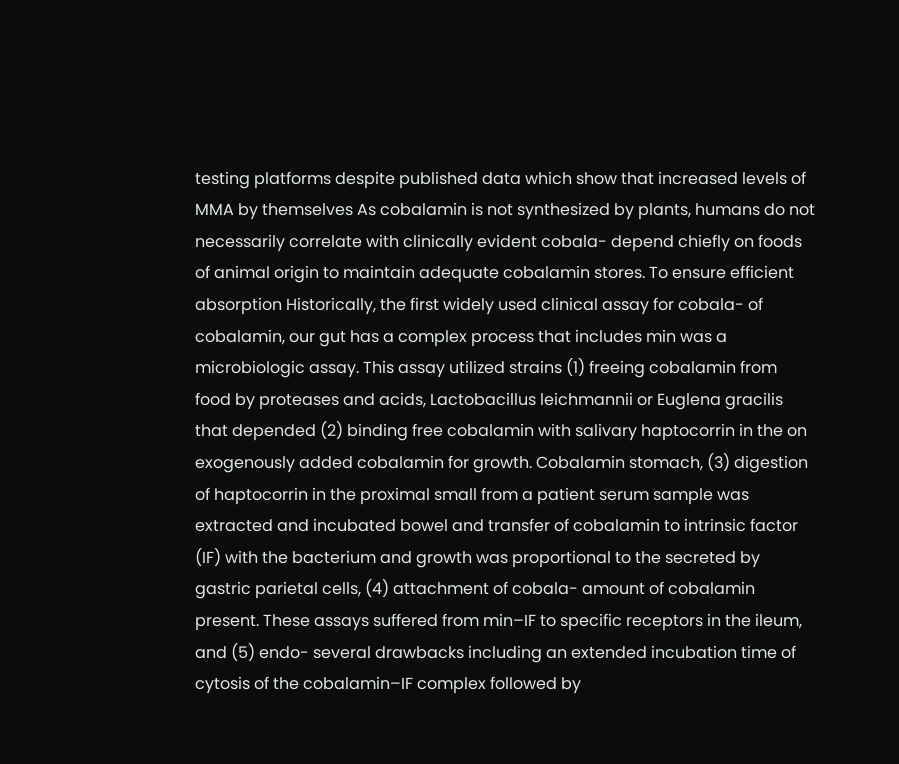testing platforms despite published data which show that increased levels of MMA by themselves As cobalamin is not synthesized by plants, humans do not necessarily correlate with clinically evident cobala- depend chiefly on foods of animal origin to maintain adequate cobalamin stores. To ensure efficient absorption Historically, the first widely used clinical assay for cobala- of cobalamin, our gut has a complex process that includes min was a microbiologic assay. This assay utilized strains (1) freeing cobalamin from food by proteases and acids, Lactobacillus leichmannii or Euglena gracilis that depended (2) binding free cobalamin with salivary haptocorrin in the on exogenously added cobalamin for growth. Cobalamin stomach, (3) digestion of haptocorrin in the proximal small from a patient serum sample was extracted and incubated bowel and transfer of cobalamin to intrinsic factor (IF) with the bacterium and growth was proportional to the secreted by gastric parietal cells, (4) attachment of cobala- amount of cobalamin present. These assays suffered from min–IF to specific receptors in the ileum, and (5) endo- several drawbacks including an extended incubation time of cytosis of the cobalamin–IF complex followed by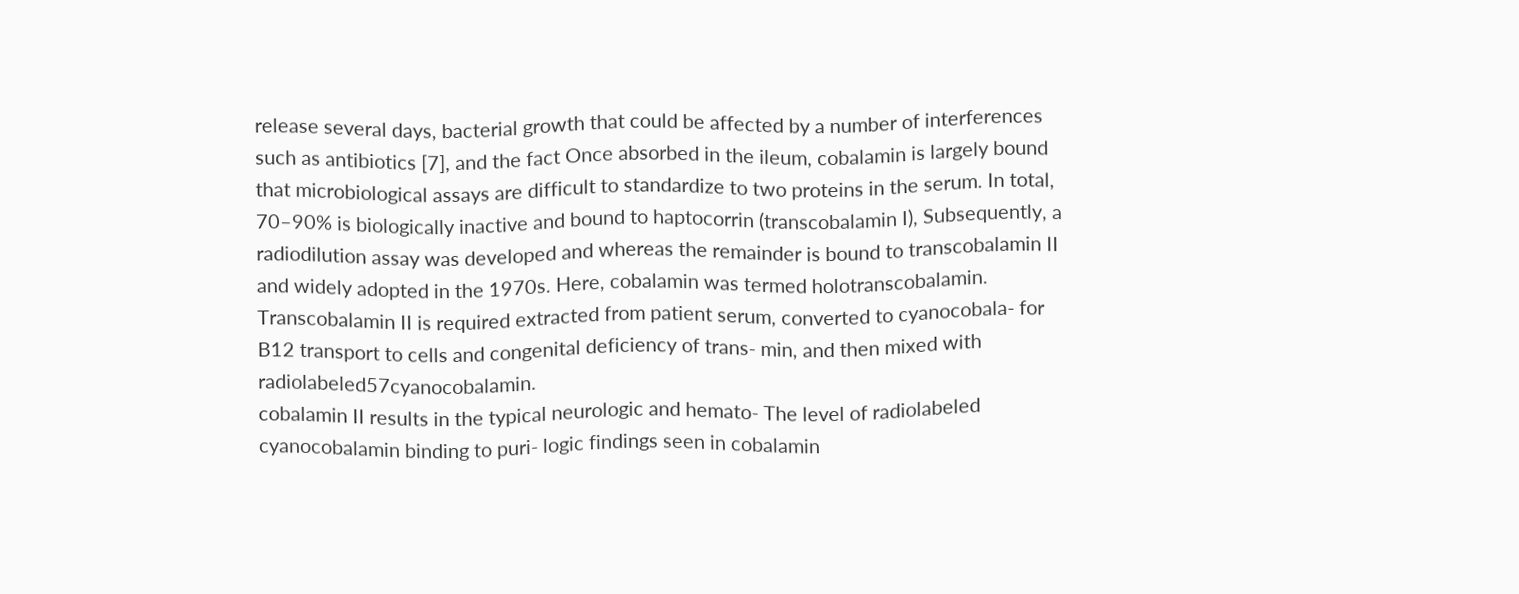release several days, bacterial growth that could be affected by a number of interferences such as antibiotics [7], and the fact Once absorbed in the ileum, cobalamin is largely bound that microbiological assays are difficult to standardize to two proteins in the serum. In total, 70–90% is biologically inactive and bound to haptocorrin (transcobalamin I), Subsequently, a radiodilution assay was developed and whereas the remainder is bound to transcobalamin II and widely adopted in the 1970s. Here, cobalamin was termed holotranscobalamin. Transcobalamin II is required extracted from patient serum, converted to cyanocobala- for B12 transport to cells and congenital deficiency of trans- min, and then mixed with radiolabeled57cyanocobalamin.
cobalamin II results in the typical neurologic and hemato- The level of radiolabeled cyanocobalamin binding to puri- logic findings seen in cobalamin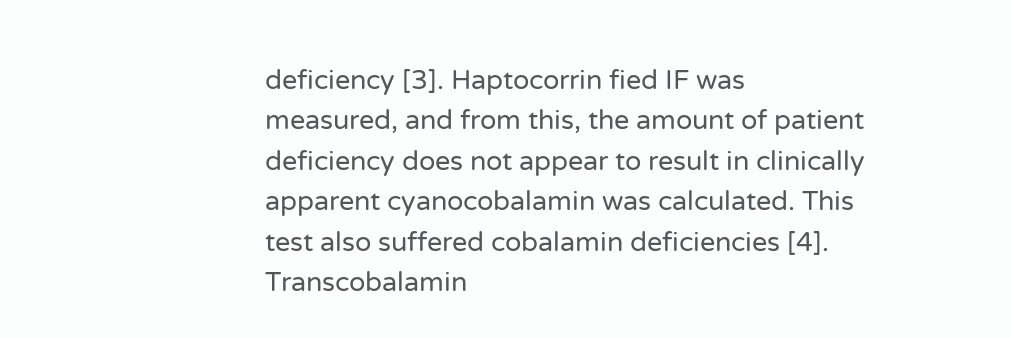deficiency [3]. Haptocorrin fied IF was measured, and from this, the amount of patient deficiency does not appear to result in clinically apparent cyanocobalamin was calculated. This test also suffered cobalamin deficiencies [4]. Transcobalamin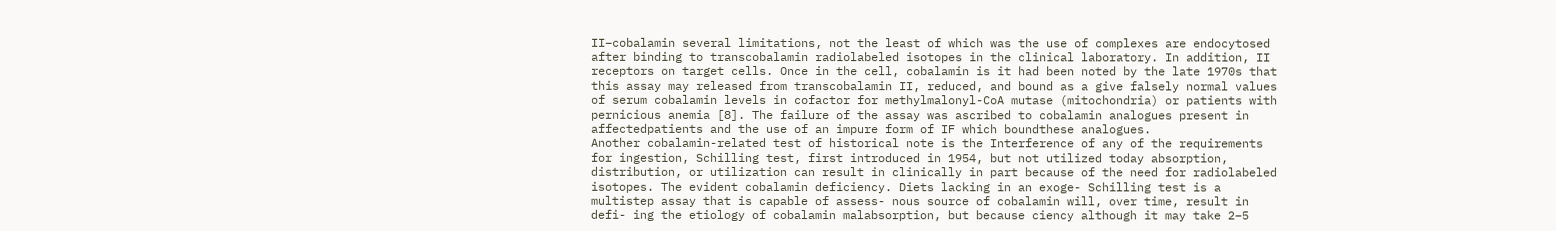II–cobalamin several limitations, not the least of which was the use of complexes are endocytosed after binding to transcobalamin radiolabeled isotopes in the clinical laboratory. In addition, II receptors on target cells. Once in the cell, cobalamin is it had been noted by the late 1970s that this assay may released from transcobalamin II, reduced, and bound as a give falsely normal values of serum cobalamin levels in cofactor for methylmalonyl-CoA mutase (mitochondria) or patients with pernicious anemia [8]. The failure of the assay was ascribed to cobalamin analogues present in affectedpatients and the use of an impure form of IF which boundthese analogues.
Another cobalamin-related test of historical note is the Interference of any of the requirements for ingestion, Schilling test, first introduced in 1954, but not utilized today absorption, distribution, or utilization can result in clinically in part because of the need for radiolabeled isotopes. The evident cobalamin deficiency. Diets lacking in an exoge- Schilling test is a multistep assay that is capable of assess- nous source of cobalamin will, over time, result in defi- ing the etiology of cobalamin malabsorption, but because ciency although it may take 2–5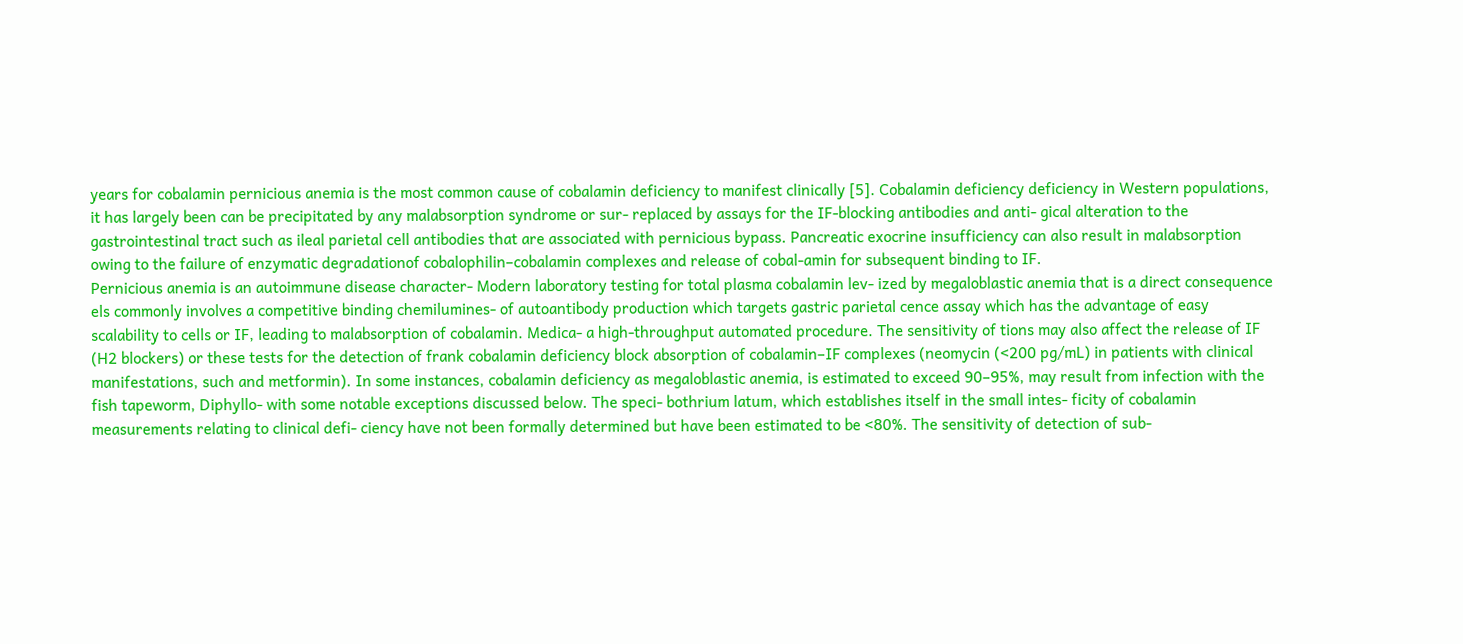years for cobalamin pernicious anemia is the most common cause of cobalamin deficiency to manifest clinically [5]. Cobalamin deficiency deficiency in Western populations, it has largely been can be precipitated by any malabsorption syndrome or sur- replaced by assays for the IF-blocking antibodies and anti- gical alteration to the gastrointestinal tract such as ileal parietal cell antibodies that are associated with pernicious bypass. Pancreatic exocrine insufficiency can also result in malabsorption owing to the failure of enzymatic degradationof cobalophilin–cobalamin complexes and release of cobal-amin for subsequent binding to IF.
Pernicious anemia is an autoimmune disease character- Modern laboratory testing for total plasma cobalamin lev- ized by megaloblastic anemia that is a direct consequence els commonly involves a competitive binding chemilumines- of autoantibody production which targets gastric parietal cence assay which has the advantage of easy scalability to cells or IF, leading to malabsorption of cobalamin. Medica- a high-throughput automated procedure. The sensitivity of tions may also affect the release of IF (H2 blockers) or these tests for the detection of frank cobalamin deficiency block absorption of cobalamin–IF complexes (neomycin (<200 pg/mL) in patients with clinical manifestations, such and metformin). In some instances, cobalamin deficiency as megaloblastic anemia, is estimated to exceed 90–95%, may result from infection with the fish tapeworm, Diphyllo- with some notable exceptions discussed below. The speci- bothrium latum, which establishes itself in the small intes- ficity of cobalamin measurements relating to clinical defi- ciency have not been formally determined but have been estimated to be <80%. The sensitivity of detection of sub-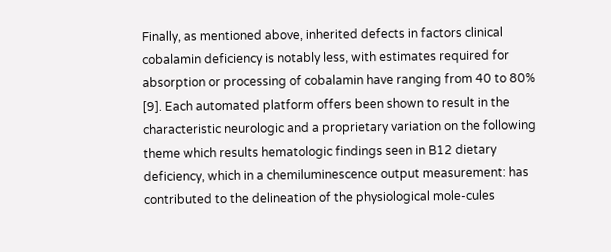Finally, as mentioned above, inherited defects in factors clinical cobalamin deficiency is notably less, with estimates required for absorption or processing of cobalamin have ranging from 40 to 80% [9]. Each automated platform offers been shown to result in the characteristic neurologic and a proprietary variation on the following theme which results hematologic findings seen in B12 dietary deficiency, which in a chemiluminescence output measurement: has contributed to the delineation of the physiological mole-cules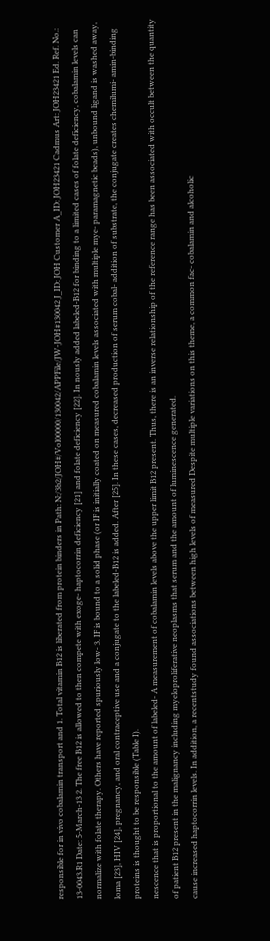responsible for in vivo cobalamin transport and 1. Total vitamin B12 is liberated from protein binders in Path: N:/3b2/JOH#/Vol00000/130042/APPFile/JW-JOH#130042 J_ID: JOH Customer A_ID: JOH23421 Cadmus Art: JOH23421 Ed. Ref. No.: 13-0043.R1 Date: 5-March-13 2. The free B12 is allowed to then compete with exoge- haptocorrin deficiency [21] and folate deficiency [22]. In nously added labeled-B12 for binding to a limited cases of folate deficiency, cobalamin levels can normalize with folate therapy. Others have reported spuriously low- 3. IF is bound to a solid phase (or IF is initially coated on measured cobalamin levels associated with multiple mye- paramagnetic beads), unbound ligand is washed away, loma [23], HIV [24], pregnancy, and oral contraceptive use and a conjugate to the labeled-B12 is added. After [25]. In these cases, decreased production of serum cobal- addition of substrate, the conjugate creates chemilumi- amin-binding proteins is thought to be responsible (Table I).
nescence that is proportional to the amount of labeled- A measurement of cobalamin levels above the upper limit B12 present. Thus, there is an inverse relationship of the reference range has been associated with occult between the quantity of patient B12 present in the malignancy including myeloproliferative neoplasms that serum and the amount of luminescence generated.
cause increased haptocorrin levels. In addition, a recentstudy found associations between high levels of measured Despite multiple variations on this theme, a common fac- cobalamin and alcoholic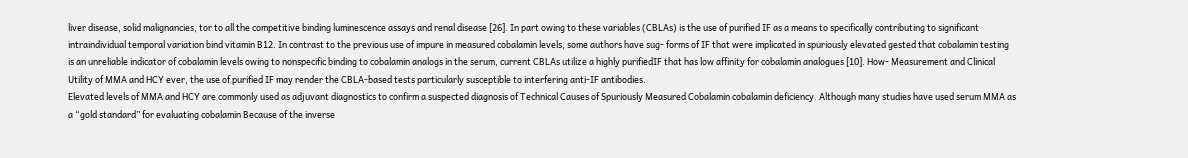liver disease, solid malignancies, tor to all the competitive binding luminescence assays and renal disease [26]. In part owing to these variables (CBLAs) is the use of purified IF as a means to specifically contributing to significant intraindividual temporal variation bind vitamin B12. In contrast to the previous use of impure in measured cobalamin levels, some authors have sug- forms of IF that were implicated in spuriously elevated gested that cobalamin testing is an unreliable indicator of cobalamin levels owing to nonspecific binding to cobalamin analogs in the serum, current CBLAs utilize a highly purifiedIF that has low affinity for cobalamin analogues [10]. How- Measurement and Clinical Utility of MMA and HCY ever, the use of purified IF may render the CBLA-based tests particularly susceptible to interfering anti-IF antibodies.
Elevated levels of MMA and HCY are commonly used as adjuvant diagnostics to confirm a suspected diagnosis of Technical Causes of Spuriously Measured Cobalamin cobalamin deficiency. Although many studies have used serum MMA as a “gold standard” for evaluating cobalamin Because of the inverse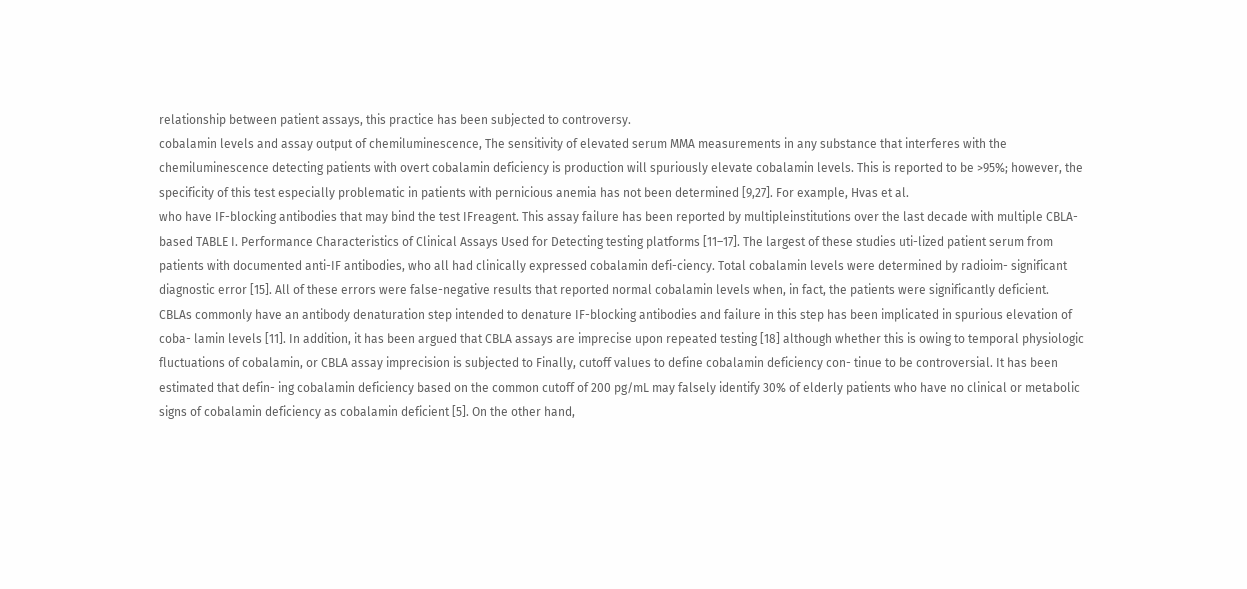relationship between patient assays, this practice has been subjected to controversy.
cobalamin levels and assay output of chemiluminescence, The sensitivity of elevated serum MMA measurements in any substance that interferes with the chemiluminescence detecting patients with overt cobalamin deficiency is production will spuriously elevate cobalamin levels. This is reported to be >95%; however, the specificity of this test especially problematic in patients with pernicious anemia has not been determined [9,27]. For example, Hvas et al.
who have IF-blocking antibodies that may bind the test IFreagent. This assay failure has been reported by multipleinstitutions over the last decade with multiple CBLA-based TABLE I. Performance Characteristics of Clinical Assays Used for Detecting testing platforms [11–17]. The largest of these studies uti-lized patient serum from patients with documented anti-IF antibodies, who all had clinically expressed cobalamin defi-ciency. Total cobalamin levels were determined by radioim- significant diagnostic error [15]. All of these errors were false-negative results that reported normal cobalamin levels when, in fact, the patients were significantly deficient.
CBLAs commonly have an antibody denaturation step intended to denature IF-blocking antibodies and failure in this step has been implicated in spurious elevation of coba- lamin levels [11]. In addition, it has been argued that CBLA assays are imprecise upon repeated testing [18] although whether this is owing to temporal physiologic fluctuations of cobalamin, or CBLA assay imprecision is subjected to Finally, cutoff values to define cobalamin deficiency con- tinue to be controversial. It has been estimated that defin- ing cobalamin deficiency based on the common cutoff of 200 pg/mL may falsely identify 30% of elderly patients who have no clinical or metabolic signs of cobalamin deficiency as cobalamin deficient [5]. On the other hand,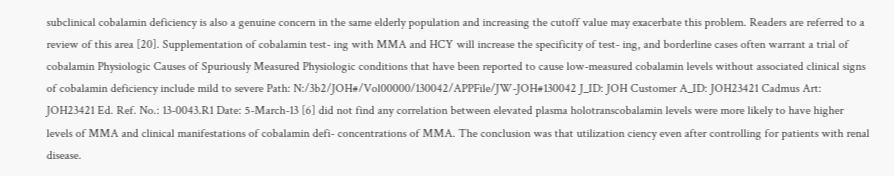subclinical cobalamin deficiency is also a genuine concern in the same elderly population and increasing the cutoff value may exacerbate this problem. Readers are referred to a review of this area [20]. Supplementation of cobalamin test- ing with MMA and HCY will increase the specificity of test- ing, and borderline cases often warrant a trial of cobalamin Physiologic Causes of Spuriously Measured Physiologic conditions that have been reported to cause low-measured cobalamin levels without associated clinical signs of cobalamin deficiency include mild to severe Path: N:/3b2/JOH#/Vol00000/130042/APPFile/JW-JOH#130042 J_ID: JOH Customer A_ID: JOH23421 Cadmus Art: JOH23421 Ed. Ref. No.: 13-0043.R1 Date: 5-March-13 [6] did not find any correlation between elevated plasma holotranscobalamin levels were more likely to have higher levels of MMA and clinical manifestations of cobalamin defi- concentrations of MMA. The conclusion was that utilization ciency even after controlling for patients with renal disease.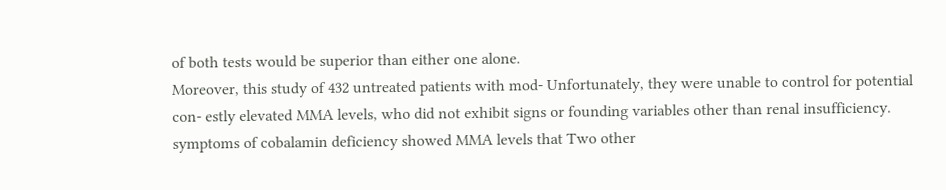of both tests would be superior than either one alone.
Moreover, this study of 432 untreated patients with mod- Unfortunately, they were unable to control for potential con- estly elevated MMA levels, who did not exhibit signs or founding variables other than renal insufficiency.
symptoms of cobalamin deficiency showed MMA levels that Two other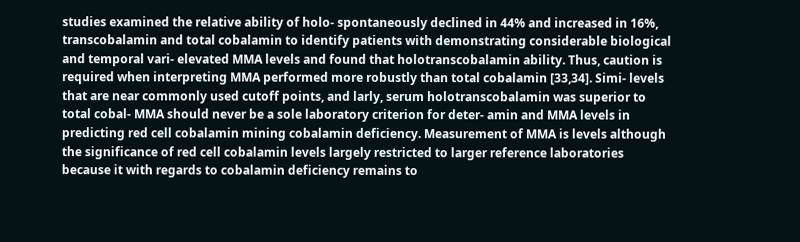studies examined the relative ability of holo- spontaneously declined in 44% and increased in 16%, transcobalamin and total cobalamin to identify patients with demonstrating considerable biological and temporal vari- elevated MMA levels and found that holotranscobalamin ability. Thus, caution is required when interpreting MMA performed more robustly than total cobalamin [33,34]. Simi- levels that are near commonly used cutoff points, and larly, serum holotranscobalamin was superior to total cobal- MMA should never be a sole laboratory criterion for deter- amin and MMA levels in predicting red cell cobalamin mining cobalamin deficiency. Measurement of MMA is levels although the significance of red cell cobalamin levels largely restricted to larger reference laboratories because it with regards to cobalamin deficiency remains to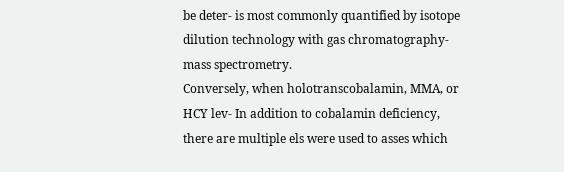be deter- is most commonly quantified by isotope dilution technology with gas chromatography-mass spectrometry.
Conversely, when holotranscobalamin, MMA, or HCY lev- In addition to cobalamin deficiency, there are multiple els were used to asses which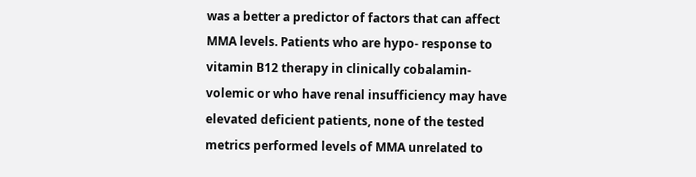was a better a predictor of factors that can affect MMA levels. Patients who are hypo- response to vitamin B12 therapy in clinically cobalamin- volemic or who have renal insufficiency may have elevated deficient patients, none of the tested metrics performed levels of MMA unrelated to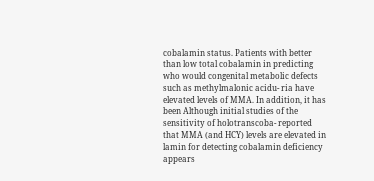cobalamin status. Patients with better than low total cobalamin in predicting who would congenital metabolic defects such as methylmalonic acidu- ria have elevated levels of MMA. In addition, it has been Although initial studies of the sensitivity of holotranscoba- reported that MMA (and HCY) levels are elevated in lamin for detecting cobalamin deficiency appears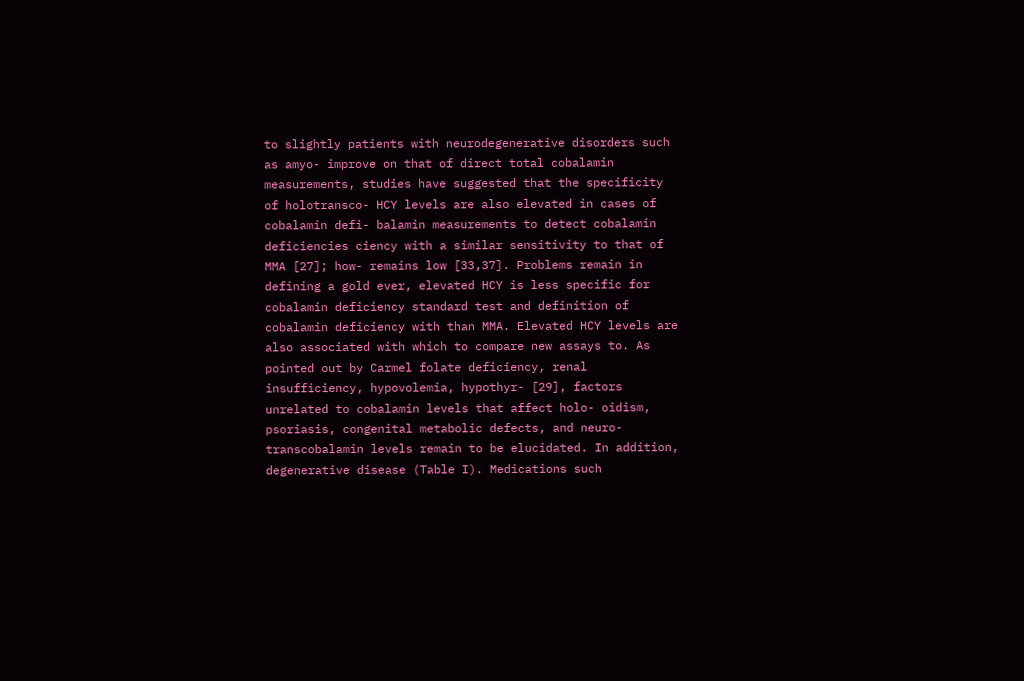to slightly patients with neurodegenerative disorders such as amyo- improve on that of direct total cobalamin measurements, studies have suggested that the specificity of holotransco- HCY levels are also elevated in cases of cobalamin defi- balamin measurements to detect cobalamin deficiencies ciency with a similar sensitivity to that of MMA [27]; how- remains low [33,37]. Problems remain in defining a gold ever, elevated HCY is less specific for cobalamin deficiency standard test and definition of cobalamin deficiency with than MMA. Elevated HCY levels are also associated with which to compare new assays to. As pointed out by Carmel folate deficiency, renal insufficiency, hypovolemia, hypothyr- [29], factors unrelated to cobalamin levels that affect holo- oidism, psoriasis, congenital metabolic defects, and neuro- transcobalamin levels remain to be elucidated. In addition, degenerative disease (Table I). Medications such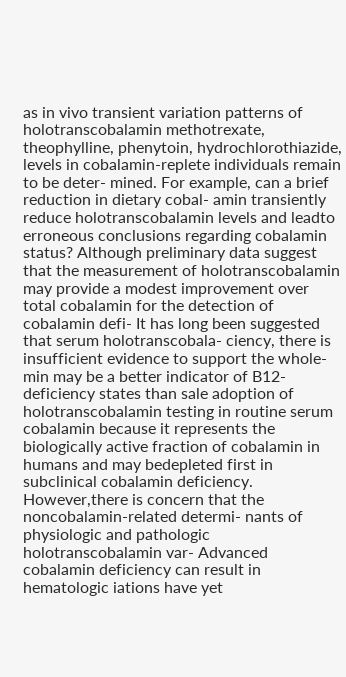as in vivo transient variation patterns of holotranscobalamin methotrexate, theophylline, phenytoin, hydrochlorothiazide, levels in cobalamin-replete individuals remain to be deter- mined. For example, can a brief reduction in dietary cobal- amin transiently reduce holotranscobalamin levels and leadto erroneous conclusions regarding cobalamin status? Although preliminary data suggest that the measurement of holotranscobalamin may provide a modest improvement over total cobalamin for the detection of cobalamin defi- It has long been suggested that serum holotranscobala- ciency, there is insufficient evidence to support the whole- min may be a better indicator of B12-deficiency states than sale adoption of holotranscobalamin testing in routine serum cobalamin because it represents the biologically active fraction of cobalamin in humans and may bedepleted first in subclinical cobalamin deficiency. However,there is concern that the noncobalamin-related determi- nants of physiologic and pathologic holotranscobalamin var- Advanced cobalamin deficiency can result in hematologic iations have yet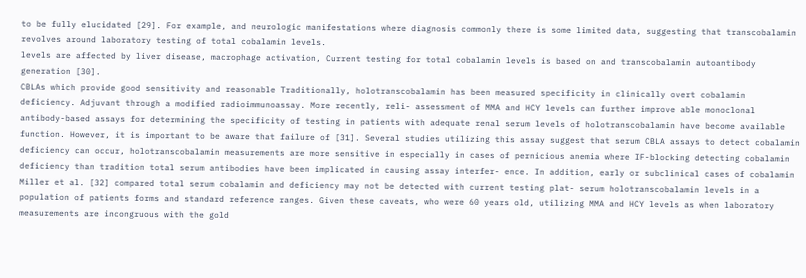to be fully elucidated [29]. For example, and neurologic manifestations where diagnosis commonly there is some limited data, suggesting that transcobalamin revolves around laboratory testing of total cobalamin levels.
levels are affected by liver disease, macrophage activation, Current testing for total cobalamin levels is based on and transcobalamin autoantibody generation [30].
CBLAs which provide good sensitivity and reasonable Traditionally, holotranscobalamin has been measured specificity in clinically overt cobalamin deficiency. Adjuvant through a modified radioimmunoassay. More recently, reli- assessment of MMA and HCY levels can further improve able monoclonal antibody-based assays for determining the specificity of testing in patients with adequate renal serum levels of holotranscobalamin have become available function. However, it is important to be aware that failure of [31]. Several studies utilizing this assay suggest that serum CBLA assays to detect cobalamin deficiency can occur, holotranscobalamin measurements are more sensitive in especially in cases of pernicious anemia where IF-blocking detecting cobalamin deficiency than tradition total serum antibodies have been implicated in causing assay interfer- ence. In addition, early or subclinical cases of cobalamin Miller et al. [32] compared total serum cobalamin and deficiency may not be detected with current testing plat- serum holotranscobalamin levels in a population of patients forms and standard reference ranges. Given these caveats, who were 60 years old, utilizing MMA and HCY levels as when laboratory measurements are incongruous with the gold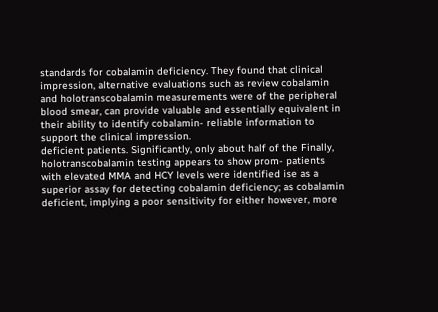standards for cobalamin deficiency. They found that clinical impression, alternative evaluations such as review cobalamin and holotranscobalamin measurements were of the peripheral blood smear, can provide valuable and essentially equivalent in their ability to identify cobalamin- reliable information to support the clinical impression.
deficient patients. Significantly, only about half of the Finally, holotranscobalamin testing appears to show prom- patients with elevated MMA and HCY levels were identified ise as a superior assay for detecting cobalamin deficiency; as cobalamin deficient, implying a poor sensitivity for either however, more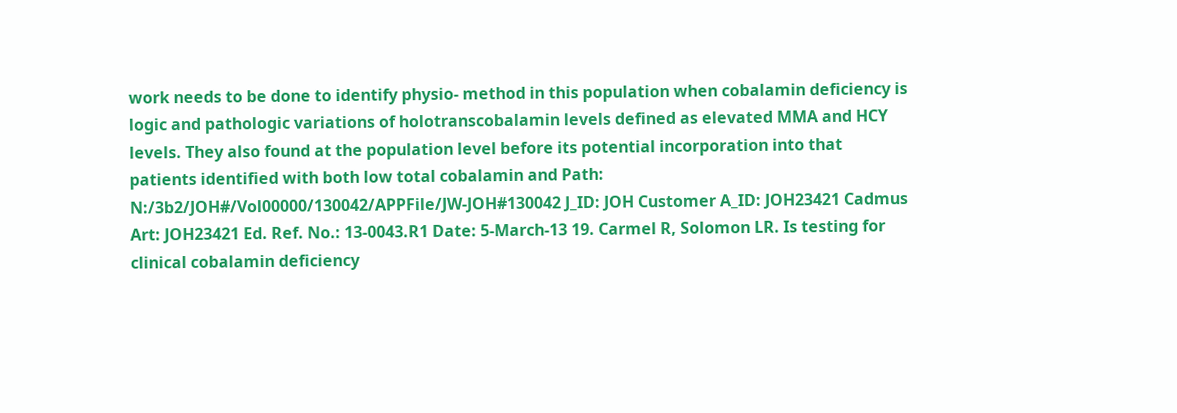work needs to be done to identify physio- method in this population when cobalamin deficiency is logic and pathologic variations of holotranscobalamin levels defined as elevated MMA and HCY levels. They also found at the population level before its potential incorporation into that patients identified with both low total cobalamin and Path: N:/3b2/JOH#/Vol00000/130042/APPFile/JW-JOH#130042 J_ID: JOH Customer A_ID: JOH23421 Cadmus Art: JOH23421 Ed. Ref. No.: 13-0043.R1 Date: 5-March-13 19. Carmel R, Solomon LR. Is testing for clinical cobalamin deficiency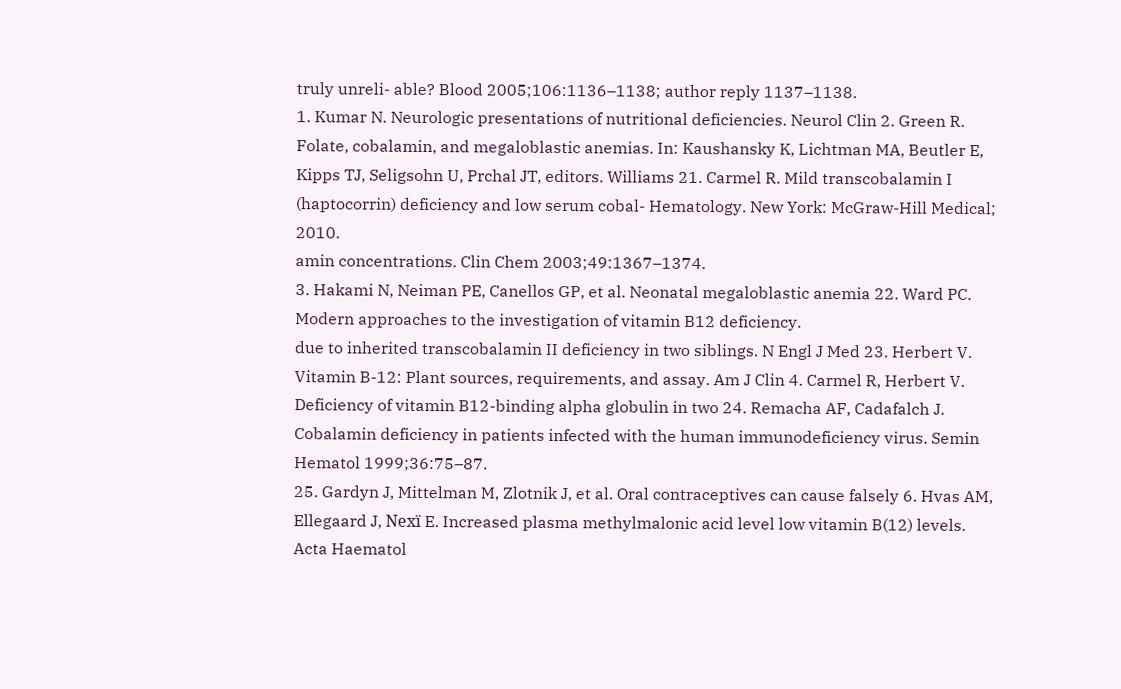truly unreli- able? Blood 2005;106:1136–1138; author reply 1137–1138.
1. Kumar N. Neurologic presentations of nutritional deficiencies. Neurol Clin 2. Green R. Folate, cobalamin, and megaloblastic anemias. In: Kaushansky K, Lichtman MA, Beutler E, Kipps TJ, Seligsohn U, Prchal JT, editors. Williams 21. Carmel R. Mild transcobalamin I (haptocorrin) deficiency and low serum cobal- Hematology. New York: McGraw-Hill Medical; 2010.
amin concentrations. Clin Chem 2003;49:1367–1374.
3. Hakami N, Neiman PE, Canellos GP, et al. Neonatal megaloblastic anemia 22. Ward PC. Modern approaches to the investigation of vitamin B12 deficiency.
due to inherited transcobalamin II deficiency in two siblings. N Engl J Med 23. Herbert V. Vitamin B-12: Plant sources, requirements, and assay. Am J Clin 4. Carmel R, Herbert V. Deficiency of vitamin B12-binding alpha globulin in two 24. Remacha AF, Cadafalch J. Cobalamin deficiency in patients infected with the human immunodeficiency virus. Semin Hematol 1999;36:75–87.
25. Gardyn J, Mittelman M, Zlotnik J, et al. Oral contraceptives can cause falsely 6. Hvas AM, Ellegaard J, Nexï E. Increased plasma methylmalonic acid level low vitamin B(12) levels. Acta Haematol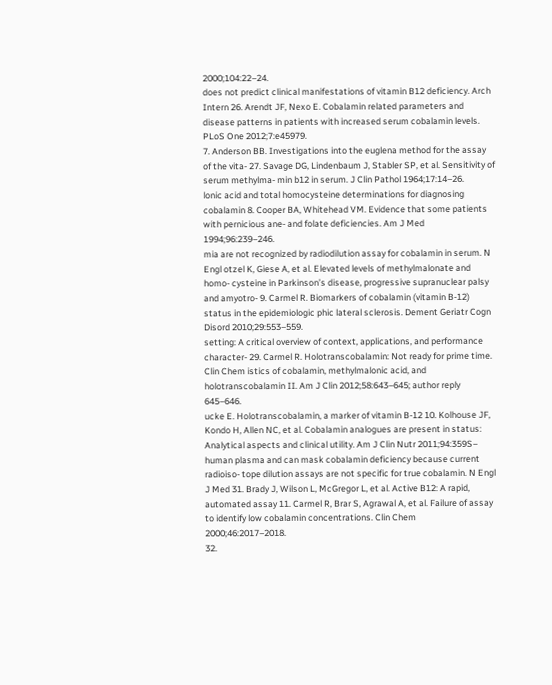2000;104:22–24.
does not predict clinical manifestations of vitamin B12 deficiency. Arch Intern 26. Arendt JF, Nexo E. Cobalamin related parameters and disease patterns in patients with increased serum cobalamin levels. PLoS One 2012;7:e45979.
7. Anderson BB. Investigations into the euglena method for the assay of the vita- 27. Savage DG, Lindenbaum J, Stabler SP, et al. Sensitivity of serum methylma- min b12 in serum. J Clin Pathol 1964;17:14–26.
lonic acid and total homocysteine determinations for diagnosing cobalamin 8. Cooper BA, Whitehead VM. Evidence that some patients with pernicious ane- and folate deficiencies. Am J Med 1994;96:239–246.
mia are not recognized by radiodilution assay for cobalamin in serum. N Engl otzel K, Giese A, et al. Elevated levels of methylmalonate and homo- cysteine in Parkinson’s disease, progressive supranuclear palsy and amyotro- 9. Carmel R. Biomarkers of cobalamin (vitamin B-12) status in the epidemiologic phic lateral sclerosis. Dement Geriatr Cogn Disord 2010;29:553–559.
setting: A critical overview of context, applications, and performance character- 29. Carmel R. Holotranscobalamin: Not ready for prime time. Clin Chem istics of cobalamin, methylmalonic acid, and holotranscobalamin II. Am J Clin 2012;58:643–645; author reply 645–646.
ucke E. Holotranscobalamin, a marker of vitamin B-12 10. Kolhouse JF, Kondo H, Allen NC, et al. Cobalamin analogues are present in status: Analytical aspects and clinical utility. Am J Clin Nutr 2011;94:359S– human plasma and can mask cobalamin deficiency because current radioiso- tope dilution assays are not specific for true cobalamin. N Engl J Med 31. Brady J, Wilson L, McGregor L, et al. Active B12: A rapid, automated assay 11. Carmel R, Brar S, Agrawal A, et al. Failure of assay to identify low cobalamin concentrations. Clin Chem 2000;46:2017–2018.
32.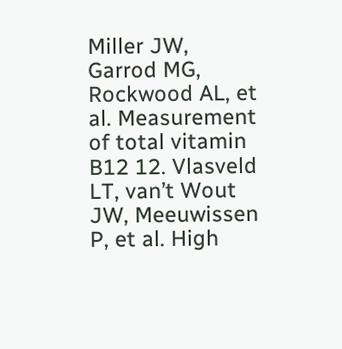Miller JW, Garrod MG, Rockwood AL, et al. Measurement of total vitamin B12 12. Vlasveld LT, van’t Wout JW, Meeuwissen P, et al. High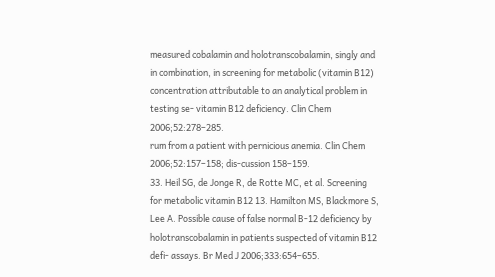measured cobalamin and holotranscobalamin, singly and in combination, in screening for metabolic (vitamin B12) concentration attributable to an analytical problem in testing se- vitamin B12 deficiency. Clin Chem 2006;52:278–285.
rum from a patient with pernicious anemia. Clin Chem 2006;52:157–158; dis-cussion 158–159.
33. Heil SG, de Jonge R, de Rotte MC, et al. Screening for metabolic vitamin B12 13. Hamilton MS, Blackmore S, Lee A. Possible cause of false normal B-12 deficiency by holotranscobalamin in patients suspected of vitamin B12 defi- assays. Br Med J 2006;333:654–655.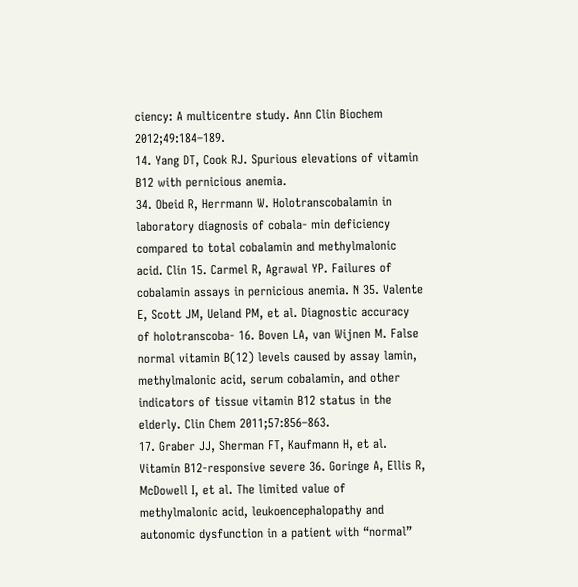ciency: A multicentre study. Ann Clin Biochem 2012;49:184–189.
14. Yang DT, Cook RJ. Spurious elevations of vitamin B12 with pernicious anemia.
34. Obeid R, Herrmann W. Holotranscobalamin in laboratory diagnosis of cobala- min deficiency compared to total cobalamin and methylmalonic acid. Clin 15. Carmel R, Agrawal YP. Failures of cobalamin assays in pernicious anemia. N 35. Valente E, Scott JM, Ueland PM, et al. Diagnostic accuracy of holotranscoba- 16. Boven LA, van Wijnen M. False normal vitamin B(12) levels caused by assay lamin, methylmalonic acid, serum cobalamin, and other indicators of tissue vitamin B12 status in the elderly. Clin Chem 2011;57:856–863.
17. Graber JJ, Sherman FT, Kaufmann H, et al. Vitamin B12-responsive severe 36. Goringe A, Ellis R, McDowell I, et al. The limited value of methylmalonic acid, leukoencephalopathy and autonomic dysfunction in a patient with “normal”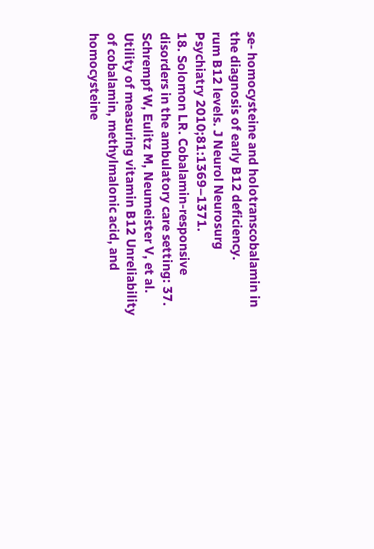se- homocysteine and holotranscobalamin in the diagnosis of early B12 deficiency.
rum B12 levels. J Neurol Neurosurg Psychiatry 2010;81:1369–1371.
18. Solomon LR. Cobalamin-responsive disorders in the ambulatory care setting: 37. Schrempf W, Eulitz M, Neumeister V, et al. Utility of measuring vitamin B12 Unreliability of cobalamin, methylmalonic acid, and homocysteine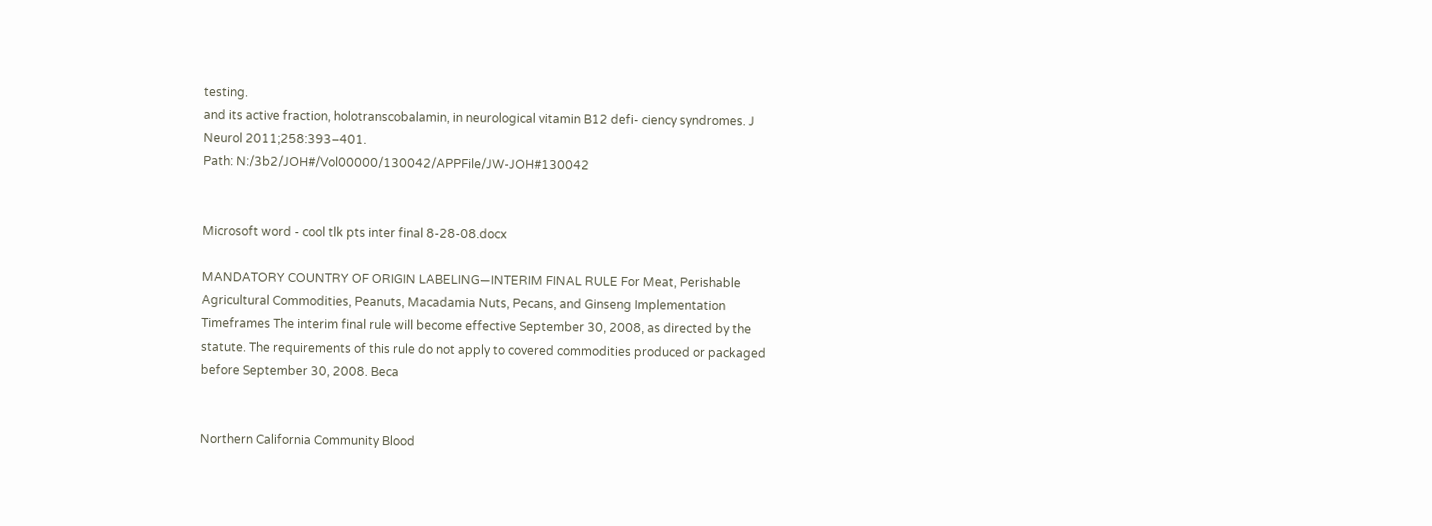testing.
and its active fraction, holotranscobalamin, in neurological vitamin B12 defi- ciency syndromes. J Neurol 2011;258:393–401.
Path: N:/3b2/JOH#/Vol00000/130042/APPFile/JW-JOH#130042


Microsoft word - cool tlk pts inter final 8-28-08.docx

MANDATORY COUNTRY OF ORIGIN LABELING—INTERIM FINAL RULE For Meat, Perishable Agricultural Commodities, Peanuts, Macadamia Nuts, Pecans, and Ginseng Implementation Timeframes The interim final rule will become effective September 30, 2008, as directed by the statute. The requirements of this rule do not apply to covered commodities produced or packaged before September 30, 2008. Beca


Northern California Community Blood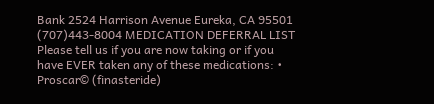Bank 2524 Harrison Avenue Eureka, CA 95501 (707)443-8004 MEDICATION DEFERRAL LIST Please tell us if you are now taking or if you have EVER taken any of these medications: • Proscar© (finasteride)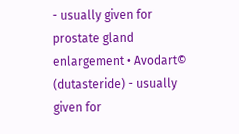- usually given for prostate gland enlargement • Avodart© (dutasteride) - usually given for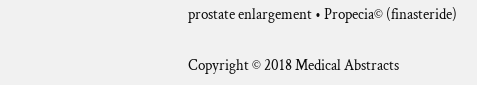prostate enlargement • Propecia© (finasteride)

Copyright © 2018 Medical Abstracts